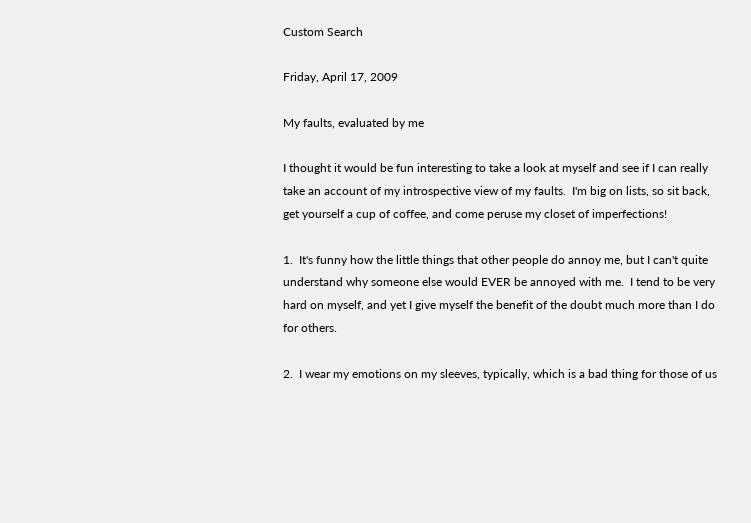Custom Search

Friday, April 17, 2009

My faults, evaluated by me

I thought it would be fun interesting to take a look at myself and see if I can really take an account of my introspective view of my faults.  I'm big on lists, so sit back, get yourself a cup of coffee, and come peruse my closet of imperfections!

1.  It's funny how the little things that other people do annoy me, but I can't quite understand why someone else would EVER be annoyed with me.  I tend to be very hard on myself, and yet I give myself the benefit of the doubt much more than I do for others.

2.  I wear my emotions on my sleeves, typically, which is a bad thing for those of us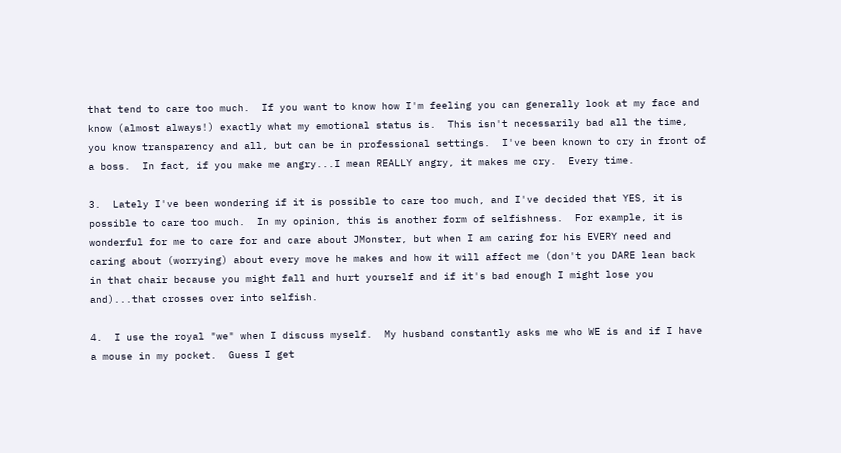that tend to care too much.  If you want to know how I'm feeling you can generally look at my face and know (almost always!) exactly what my emotional status is.  This isn't necessarily bad all the time, you know transparency and all, but can be in professional settings.  I've been known to cry in front of a boss.  In fact, if you make me angry...I mean REALLY angry, it makes me cry.  Every time.

3.  Lately I've been wondering if it is possible to care too much, and I've decided that YES, it is possible to care too much.  In my opinion, this is another form of selfishness.  For example, it is wonderful for me to care for and care about JMonster, but when I am caring for his EVERY need and caring about (worrying) about every move he makes and how it will affect me (don't you DARE lean back in that chair because you might fall and hurt yourself and if it's bad enough I might lose you and)...that crosses over into selfish.

4.  I use the royal "we" when I discuss myself.  My husband constantly asks me who WE is and if I have a mouse in my pocket.  Guess I get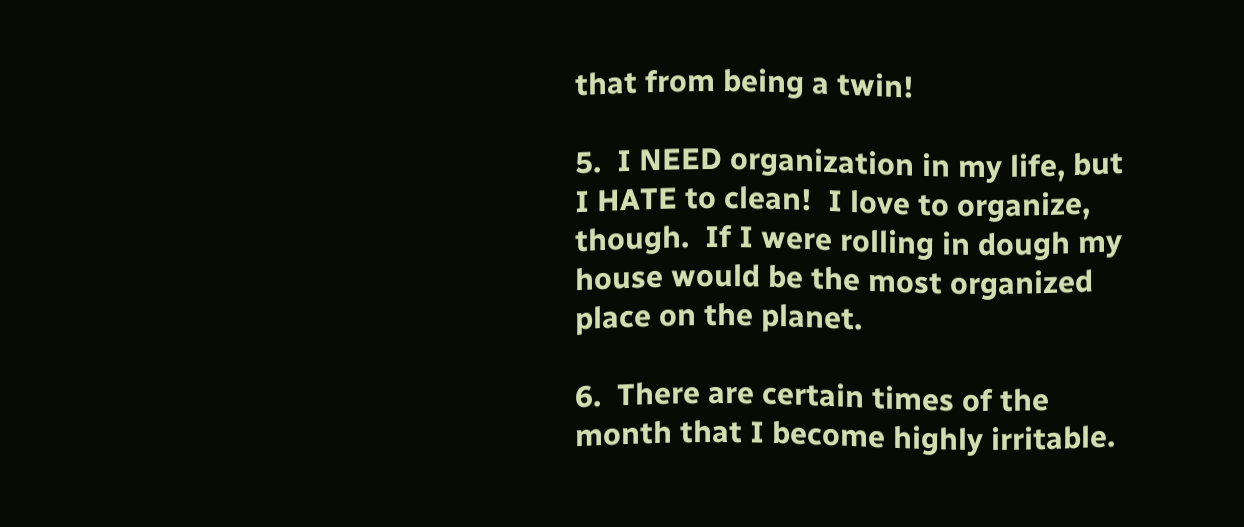that from being a twin!

5.  I NEED organization in my life, but I HATE to clean!  I love to organize, though.  If I were rolling in dough my house would be the most organized place on the planet.

6.  There are certain times of the month that I become highly irritable.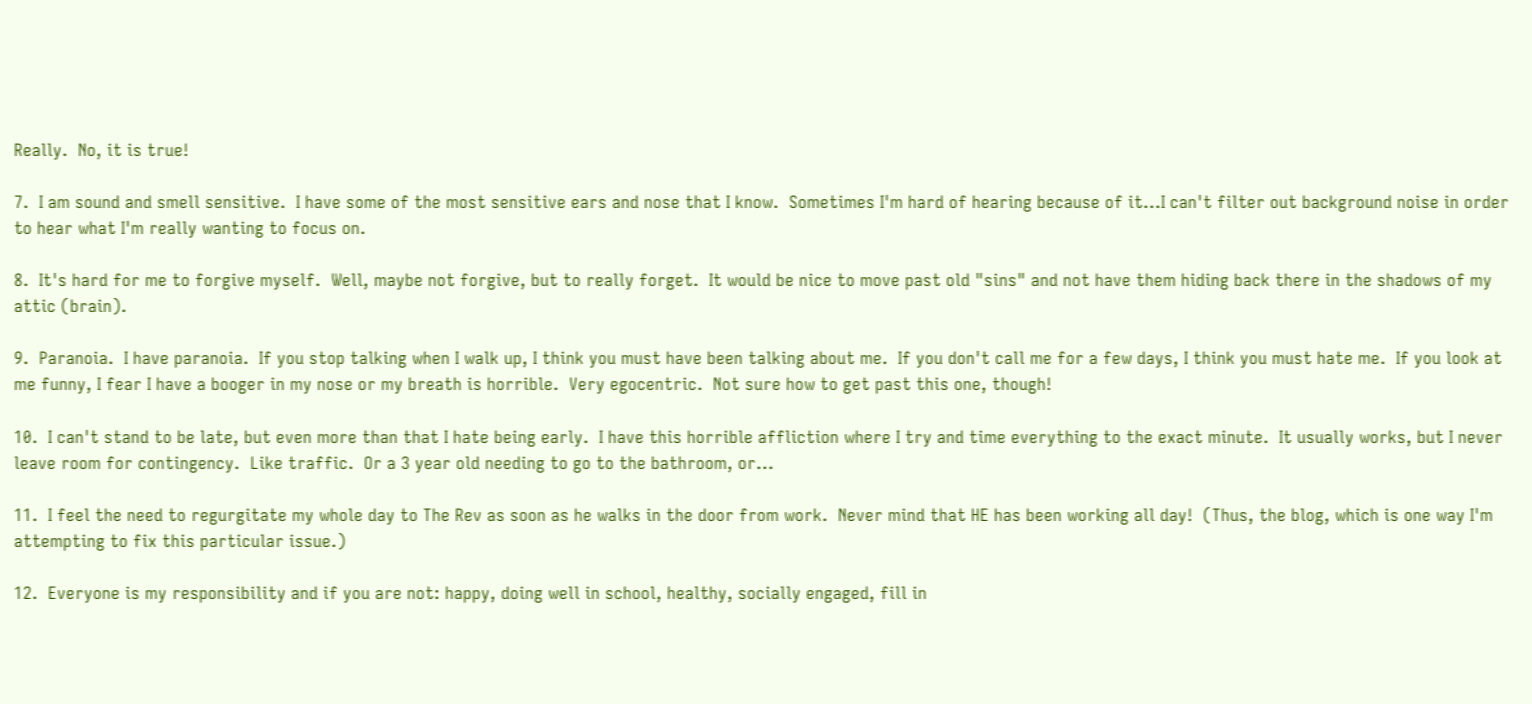Really.  No, it is true!

7.  I am sound and smell sensitive.  I have some of the most sensitive ears and nose that I know.  Sometimes I'm hard of hearing because of it...I can't filter out background noise in order to hear what I'm really wanting to focus on.

8.  It's hard for me to forgive myself.  Well, maybe not forgive, but to really forget.  It would be nice to move past old "sins" and not have them hiding back there in the shadows of my attic (brain).

9.  Paranoia.  I have paranoia.  If you stop talking when I walk up, I think you must have been talking about me.  If you don't call me for a few days, I think you must hate me.  If you look at me funny, I fear I have a booger in my nose or my breath is horrible.  Very egocentric.  Not sure how to get past this one, though!

10.  I can't stand to be late, but even more than that I hate being early.  I have this horrible affliction where I try and time everything to the exact minute.  It usually works, but I never leave room for contingency.  Like traffic.  Or a 3 year old needing to go to the bathroom, or...

11.  I feel the need to regurgitate my whole day to The Rev as soon as he walks in the door from work.  Never mind that HE has been working all day!  (Thus, the blog, which is one way I'm attempting to fix this particular issue.)

12.  Everyone is my responsibility and if you are not: happy, doing well in school, healthy, socially engaged, fill in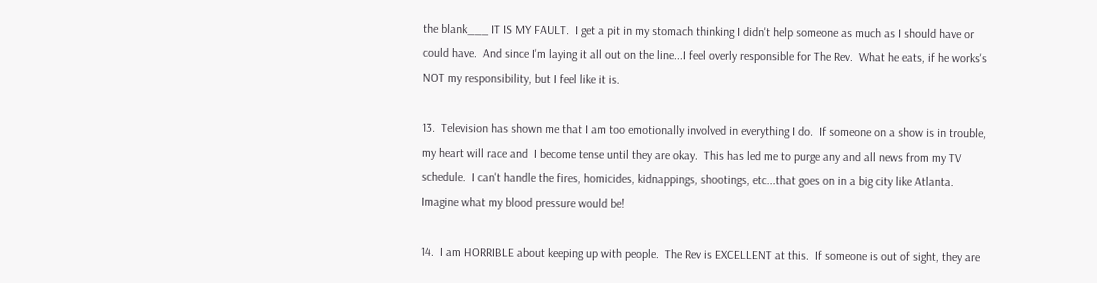the blank___ IT IS MY FAULT.  I get a pit in my stomach thinking I didn't help someone as much as I should have or could have.  And since I'm laying it all out on the line...I feel overly responsible for The Rev.  What he eats, if he works's NOT my responsibility, but I feel like it is.

13.  Television has shown me that I am too emotionally involved in everything I do.  If someone on a show is in trouble, my heart will race and  I become tense until they are okay.  This has led me to purge any and all news from my TV schedule.  I can't handle the fires, homicides, kidnappings, shootings, etc...that goes on in a big city like Atlanta.  Imagine what my blood pressure would be!

14.  I am HORRIBLE about keeping up with people.  The Rev is EXCELLENT at this.  If someone is out of sight, they are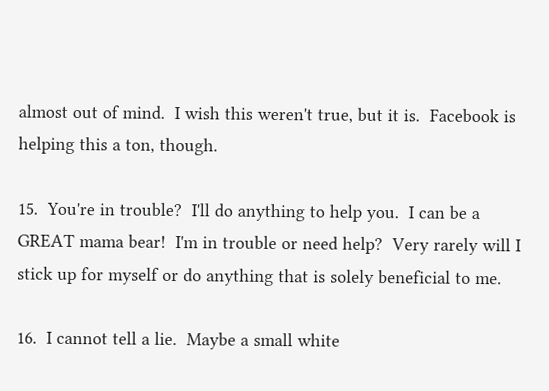almost out of mind.  I wish this weren't true, but it is.  Facebook is helping this a ton, though.

15.  You're in trouble?  I'll do anything to help you.  I can be a GREAT mama bear!  I'm in trouble or need help?  Very rarely will I stick up for myself or do anything that is solely beneficial to me.

16.  I cannot tell a lie.  Maybe a small white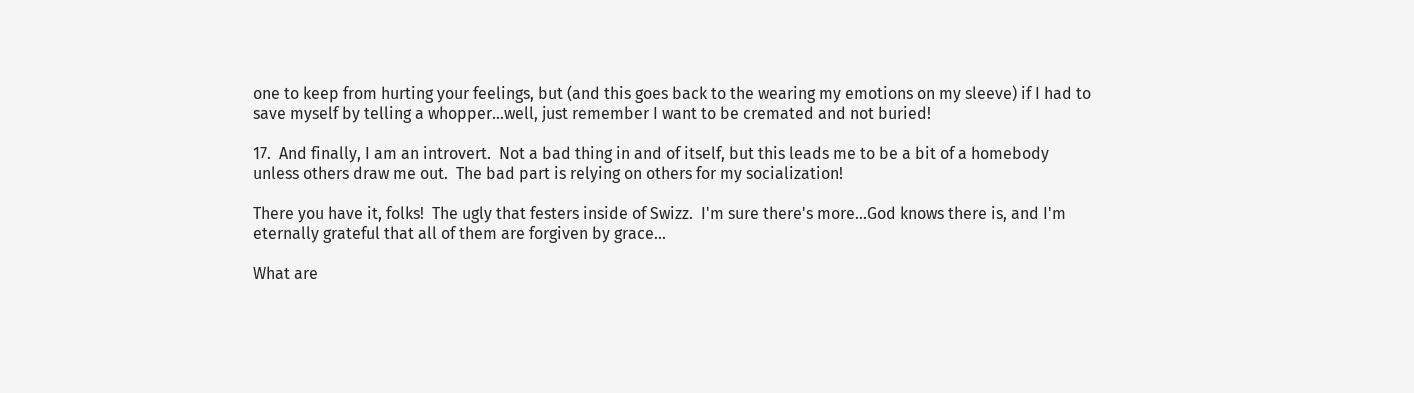one to keep from hurting your feelings, but (and this goes back to the wearing my emotions on my sleeve) if I had to save myself by telling a whopper...well, just remember I want to be cremated and not buried!

17.  And finally, I am an introvert.  Not a bad thing in and of itself, but this leads me to be a bit of a homebody unless others draw me out.  The bad part is relying on others for my socialization!

There you have it, folks!  The ugly that festers inside of Swizz.  I'm sure there's more...God knows there is, and I'm eternally grateful that all of them are forgiven by grace...

What are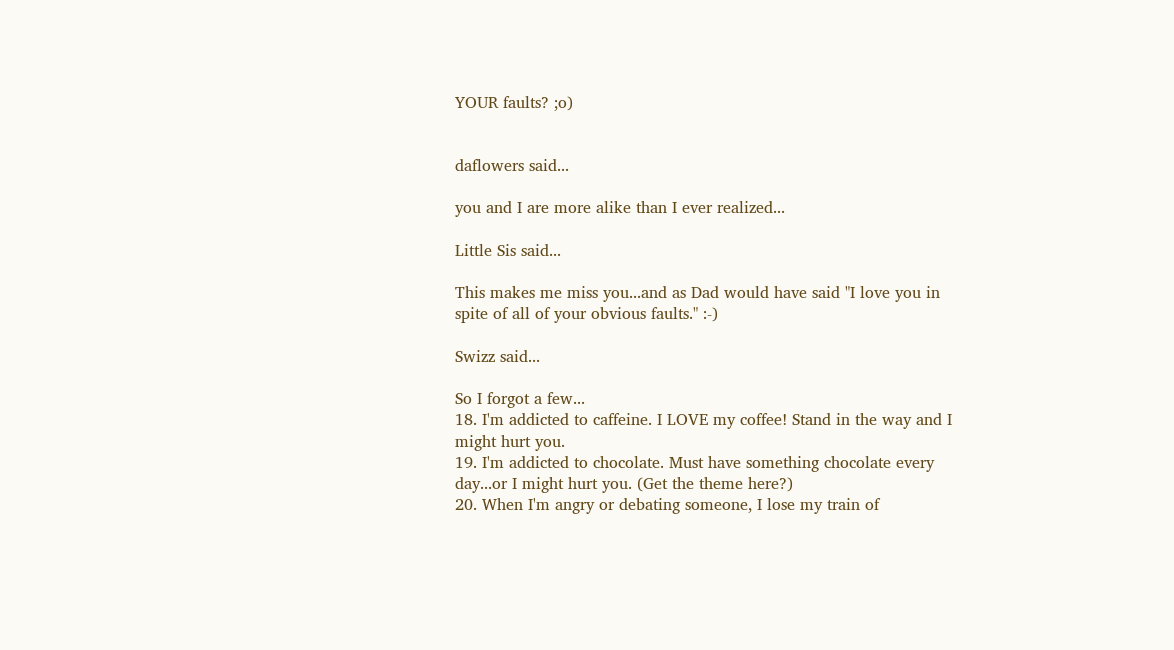YOUR faults? ;o)


daflowers said...

you and I are more alike than I ever realized...

Little Sis said...

This makes me miss you...and as Dad would have said "I love you in spite of all of your obvious faults." :-)

Swizz said...

So I forgot a few...
18. I'm addicted to caffeine. I LOVE my coffee! Stand in the way and I might hurt you.
19. I'm addicted to chocolate. Must have something chocolate every day...or I might hurt you. (Get the theme here?)
20. When I'm angry or debating someone, I lose my train of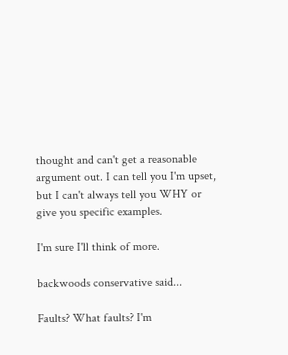thought and can't get a reasonable argument out. I can tell you I'm upset, but I can't always tell you WHY or give you specific examples.

I'm sure I'll think of more.

backwoods conservative said...

Faults? What faults? I'm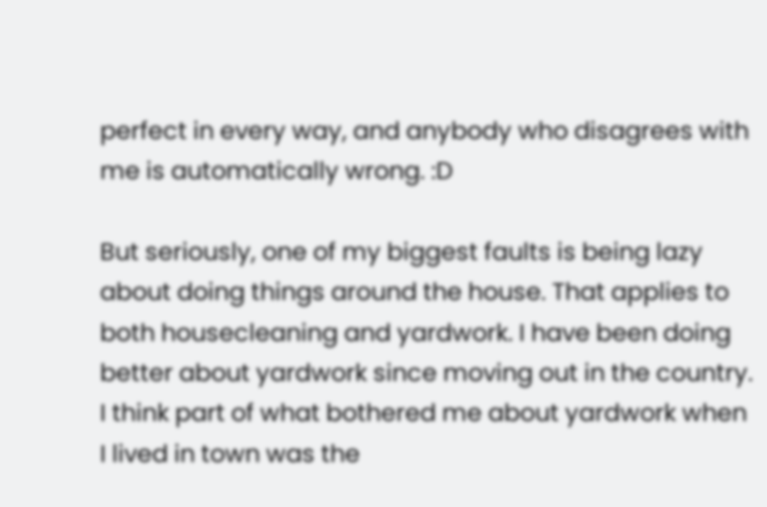perfect in every way, and anybody who disagrees with me is automatically wrong. :D

But seriously, one of my biggest faults is being lazy about doing things around the house. That applies to both housecleaning and yardwork. I have been doing better about yardwork since moving out in the country. I think part of what bothered me about yardwork when I lived in town was the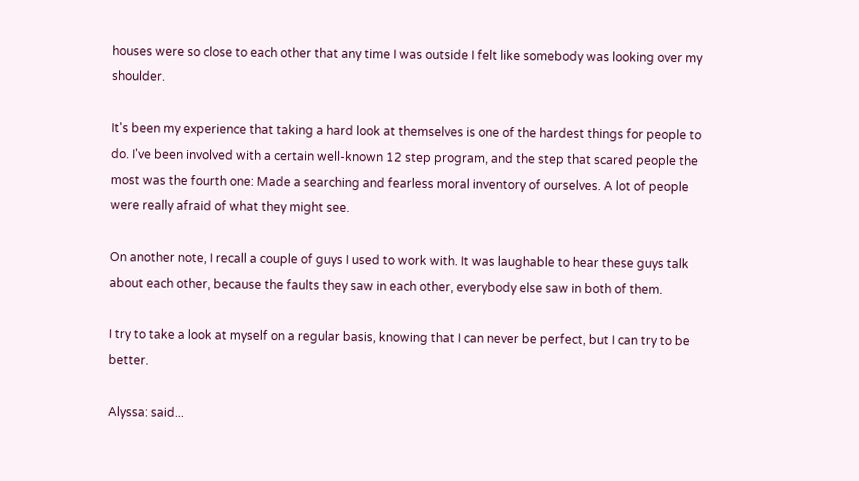houses were so close to each other that any time I was outside I felt like somebody was looking over my shoulder.

It's been my experience that taking a hard look at themselves is one of the hardest things for people to do. I've been involved with a certain well-known 12 step program, and the step that scared people the most was the fourth one: Made a searching and fearless moral inventory of ourselves. A lot of people were really afraid of what they might see.

On another note, I recall a couple of guys I used to work with. It was laughable to hear these guys talk about each other, because the faults they saw in each other, everybody else saw in both of them.

I try to take a look at myself on a regular basis, knowing that I can never be perfect, but I can try to be better.

Alyssa: said...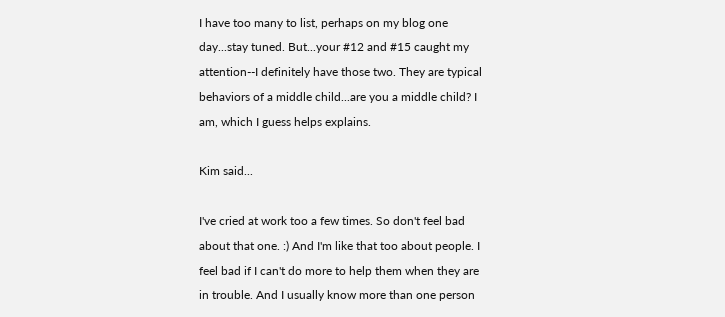I have too many to list, perhaps on my blog one day...stay tuned. But...your #12 and #15 caught my attention--I definitely have those two. They are typical behaviors of a middle child...are you a middle child? I am, which I guess helps explains.

Kim said...

I've cried at work too a few times. So don't feel bad about that one. :) And I'm like that too about people. I feel bad if I can't do more to help them when they are in trouble. And I usually know more than one person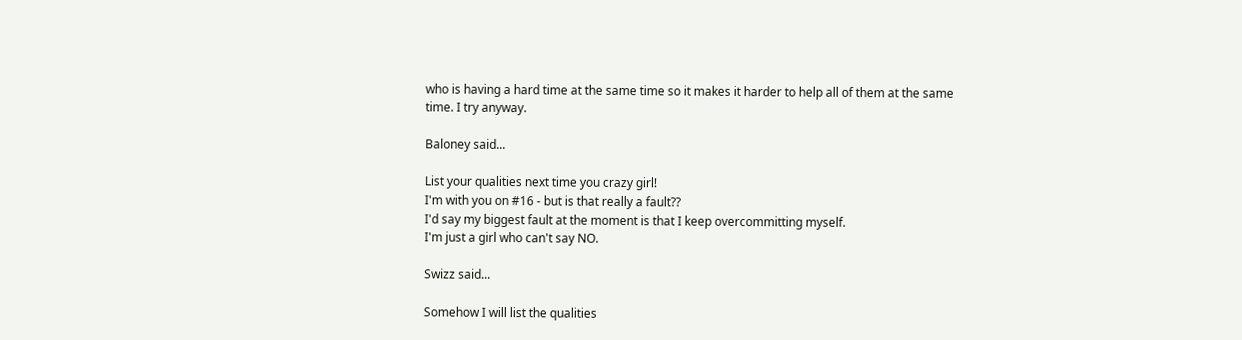who is having a hard time at the same time so it makes it harder to help all of them at the same time. I try anyway.

Baloney said...

List your qualities next time you crazy girl!
I'm with you on #16 - but is that really a fault??
I'd say my biggest fault at the moment is that I keep overcommitting myself.
I'm just a girl who can't say NO.

Swizz said...

Somehow I will list the qualities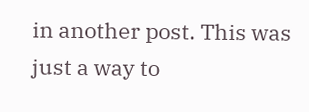in another post. This was just a way to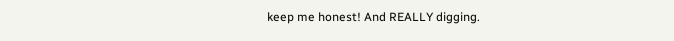keep me honest! And REALLY digging.